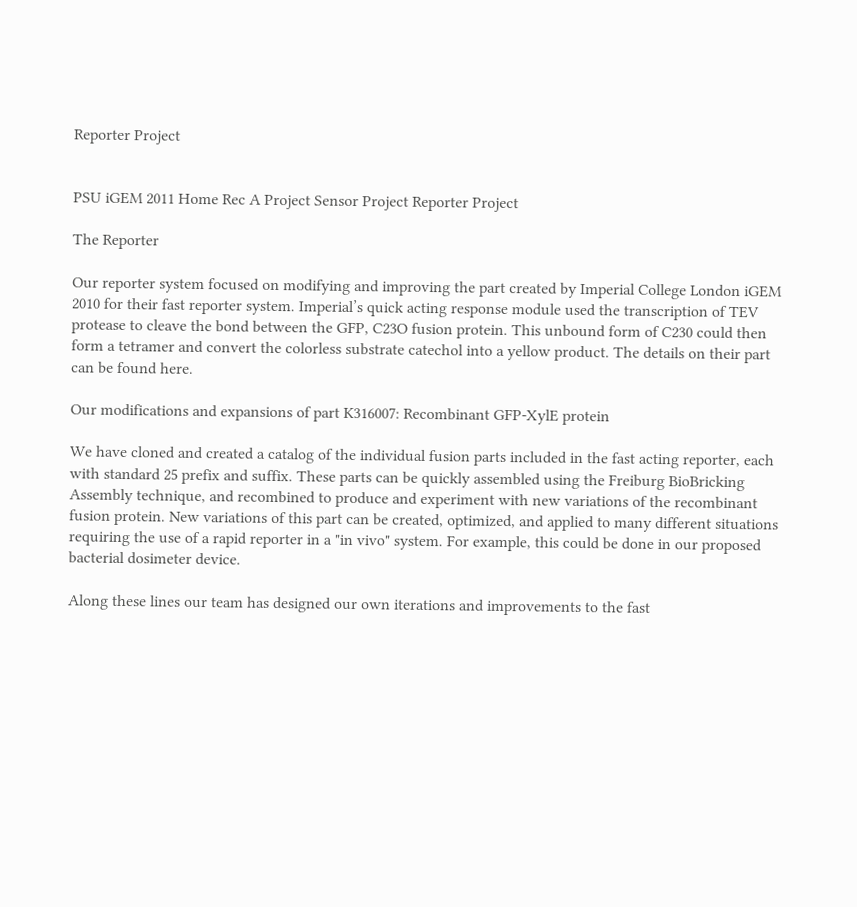Reporter Project


PSU iGEM 2011 Home Rec A Project Sensor Project Reporter Project

The Reporter

Our reporter system focused on modifying and improving the part created by Imperial College London iGEM 2010 for their fast reporter system. Imperial’s quick acting response module used the transcription of TEV protease to cleave the bond between the GFP, C23O fusion protein. This unbound form of C230 could then form a tetramer and convert the colorless substrate catechol into a yellow product. The details on their part can be found here.

Our modifications and expansions of part K316007: Recombinant GFP-XylE protein

We have cloned and created a catalog of the individual fusion parts included in the fast acting reporter, each with standard 25 prefix and suffix. These parts can be quickly assembled using the Freiburg BioBricking Assembly technique, and recombined to produce and experiment with new variations of the recombinant fusion protein. New variations of this part can be created, optimized, and applied to many different situations requiring the use of a rapid reporter in a "in vivo" system. For example, this could be done in our proposed bacterial dosimeter device.

Along these lines our team has designed our own iterations and improvements to the fast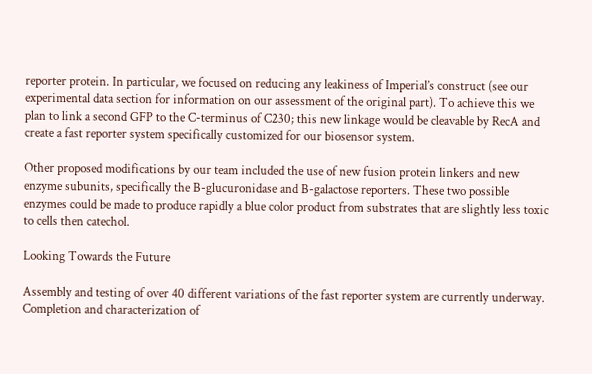reporter protein. In particular, we focused on reducing any leakiness of Imperial’s construct (see our experimental data section for information on our assessment of the original part). To achieve this we plan to link a second GFP to the C-terminus of C230; this new linkage would be cleavable by RecA and create a fast reporter system specifically customized for our biosensor system.

Other proposed modifications by our team included the use of new fusion protein linkers and new enzyme subunits, specifically the B-glucuronidase and B-galactose reporters. These two possible enzymes could be made to produce rapidly a blue color product from substrates that are slightly less toxic to cells then catechol.

Looking Towards the Future

Assembly and testing of over 40 different variations of the fast reporter system are currently underway. Completion and characterization of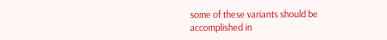some of these variants should be accomplished in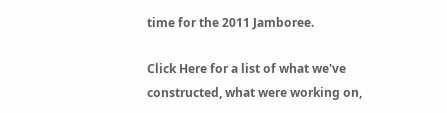time for the 2011 Jamboree.

Click Here for a list of what we've constructed, what were working on,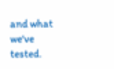and what we've tested.